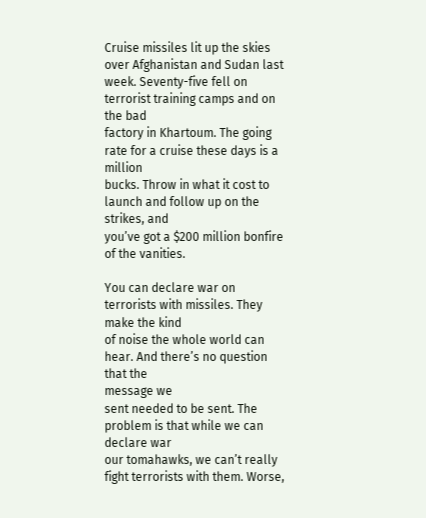Cruise missiles lit up the skies over Afghanistan and Sudan last
week. Seventy-five fell on terrorist training camps and on the bad
factory in Khartoum. The going rate for a cruise these days is a million
bucks. Throw in what it cost to launch and follow up on the strikes, and
you’ve got a $200 million bonfire of the vanities.

You can declare war on terrorists with missiles. They make the kind
of noise the whole world can hear. And there’s no question that the
message we
sent needed to be sent. The problem is that while we can declare war
our tomahawks, we can’t really fight terrorists with them. Worse,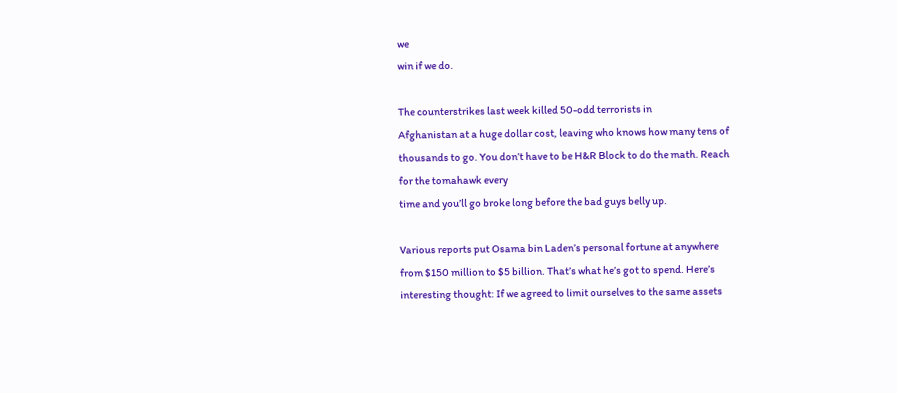we
win if we do.

The counterstrikes last week killed 50-odd terrorists in
Afghanistan at a huge dollar cost, leaving who knows how many tens of
thousands to go. You don’t have to be H&R Block to do the math. Reach
for the tomahawk every
time and you’ll go broke long before the bad guys belly up.

Various reports put Osama bin Laden’s personal fortune at anywhere
from $150 million to $5 billion. That’s what he’s got to spend. Here’s
interesting thought: If we agreed to limit ourselves to the same assets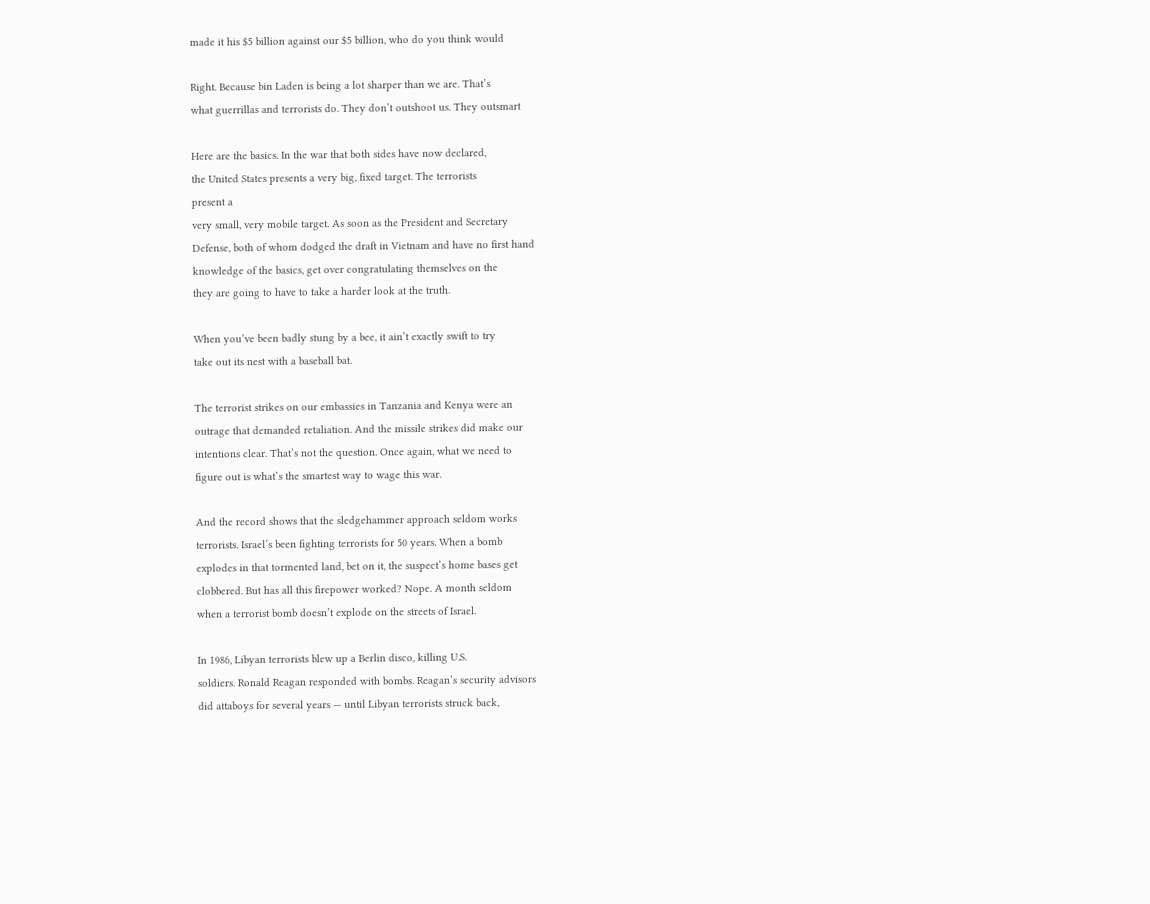made it his $5 billion against our $5 billion, who do you think would

Right. Because bin Laden is being a lot sharper than we are. That’s
what guerrillas and terrorists do. They don’t outshoot us. They outsmart

Here are the basics. In the war that both sides have now declared,
the United States presents a very big, fixed target. The terrorists
present a
very small, very mobile target. As soon as the President and Secretary
Defense, both of whom dodged the draft in Vietnam and have no first hand
knowledge of the basics, get over congratulating themselves on the
they are going to have to take a harder look at the truth.

When you’ve been badly stung by a bee, it ain’t exactly swift to try
take out its nest with a baseball bat.

The terrorist strikes on our embassies in Tanzania and Kenya were an
outrage that demanded retaliation. And the missile strikes did make our
intentions clear. That’s not the question. Once again, what we need to
figure out is what’s the smartest way to wage this war.

And the record shows that the sledgehammer approach seldom works
terrorists. Israel’s been fighting terrorists for 50 years. When a bomb
explodes in that tormented land, bet on it, the suspect’s home bases get
clobbered. But has all this firepower worked? Nope. A month seldom
when a terrorist bomb doesn’t explode on the streets of Israel.

In 1986, Libyan terrorists blew up a Berlin disco, killing U.S.
soldiers. Ronald Reagan responded with bombs. Reagan’s security advisors
did attaboys for several years — until Libyan terrorists struck back,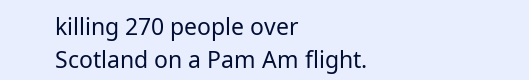killing 270 people over Scotland on a Pam Am flight.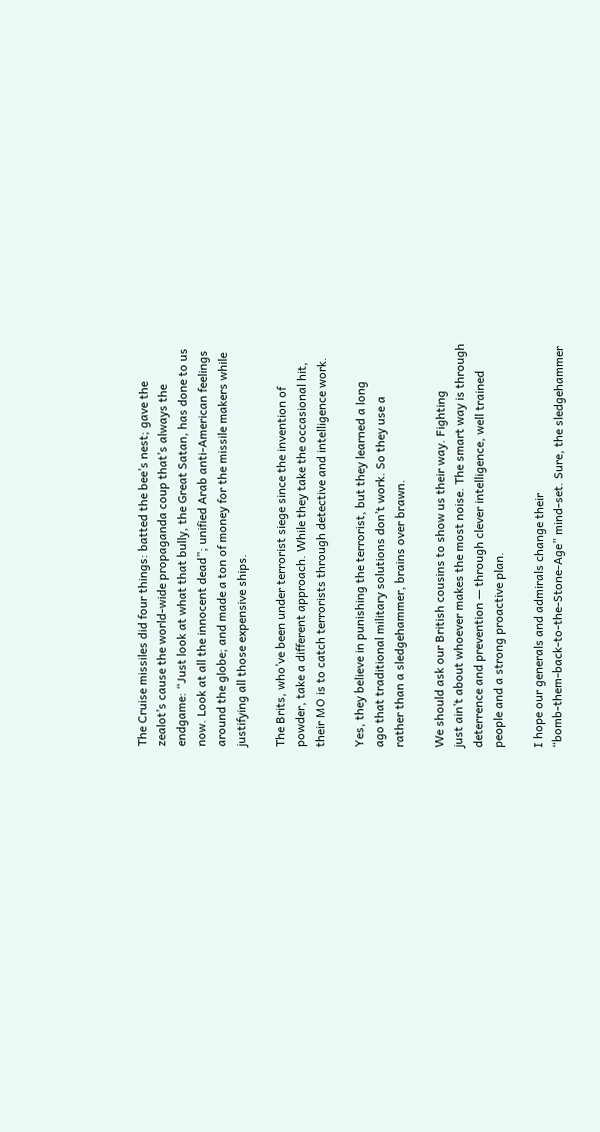The Cruise missiles did four things: batted the bee’s nest; gave the
zealot’s cause the world-wide propaganda coup that’s always the
endgame: “Just look at what that bully, the Great Satan, has done to us
now. Look at all the innocent dead”; unified Arab anti-American feelings
around the globe; and made a ton of money for the missile makers while
justifying all those expensive ships.

The Brits, who’ve been under terrorist siege since the invention of
powder, take a different approach. While they take the occasional hit,
their MO is to catch terrorists through detective and intelligence work.

Yes, they believe in punishing the terrorist, but they learned a long
ago that traditional military solutions don’t work. So they use a
rather than a sledgehammer, brains over brawn.

We should ask our British cousins to show us their way. Fighting
just ain’t about whoever makes the most noise. The smart way is through
deterrence and prevention — through clever intelligence, well trained
people and a strong proactive plan.

I hope our generals and admirals change their
“bomb-them-back-to-the-Stone-Age” mind-set. Sure, the sledgehammer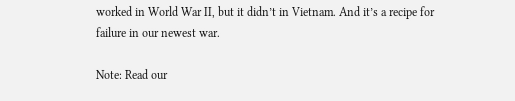worked in World War II, but it didn’t in Vietnam. And it’s a recipe for
failure in our newest war.

Note: Read our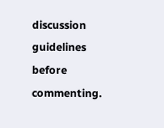discussion guidelines before commenting.